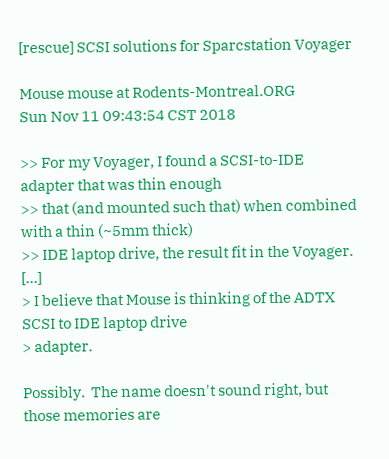[rescue] SCSI solutions for Sparcstation Voyager

Mouse mouse at Rodents-Montreal.ORG
Sun Nov 11 09:43:54 CST 2018

>> For my Voyager, I found a SCSI-to-IDE adapter that was thin enough
>> that (and mounted such that) when combined with a thin (~5mm thick)
>> IDE laptop drive, the result fit in the Voyager.  [...]
> I believe that Mouse is thinking of the ADTX SCSI to IDE laptop drive
> adapter.

Possibly.  The name doesn't sound right, but those memories are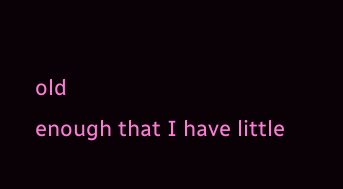old
enough that I have little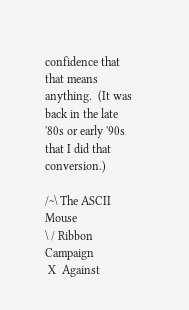confidence that that means anything.  (It was
back in the late '80s or early '90s that I did that conversion.)

/~\ The ASCII                 Mouse
\ / Ribbon Campaign
 X  Against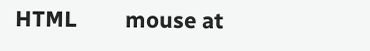HTML        mouse at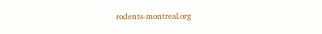rodents-montreal.org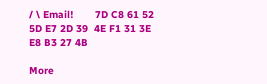/ \ Email!       7D C8 61 52 5D E7 2D 39  4E F1 31 3E E8 B3 27 4B

More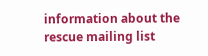information about the rescue mailing list